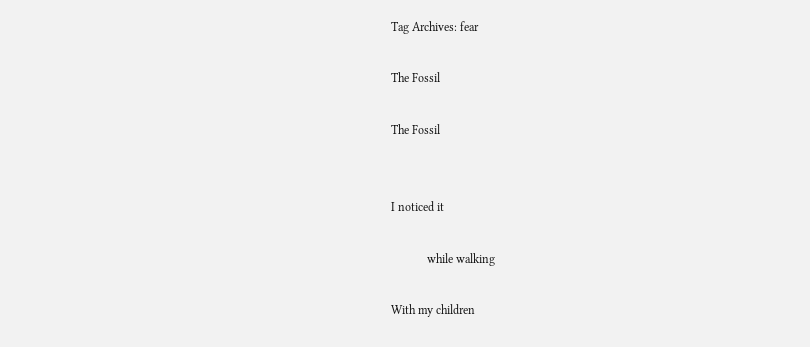Tag Archives: fear

The Fossil

The Fossil


I noticed it

            while walking

With my children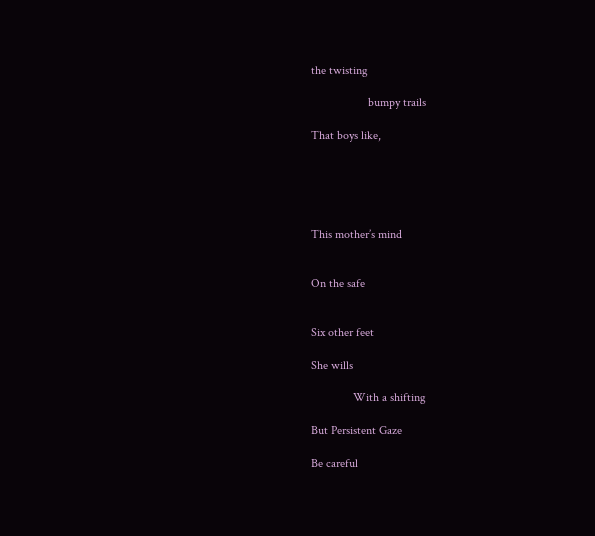the twisting

                   bumpy trails

That boys like,





This mother’s mind


On the safe


Six other feet

She wills

              With a shifting

But Persistent Gaze

Be careful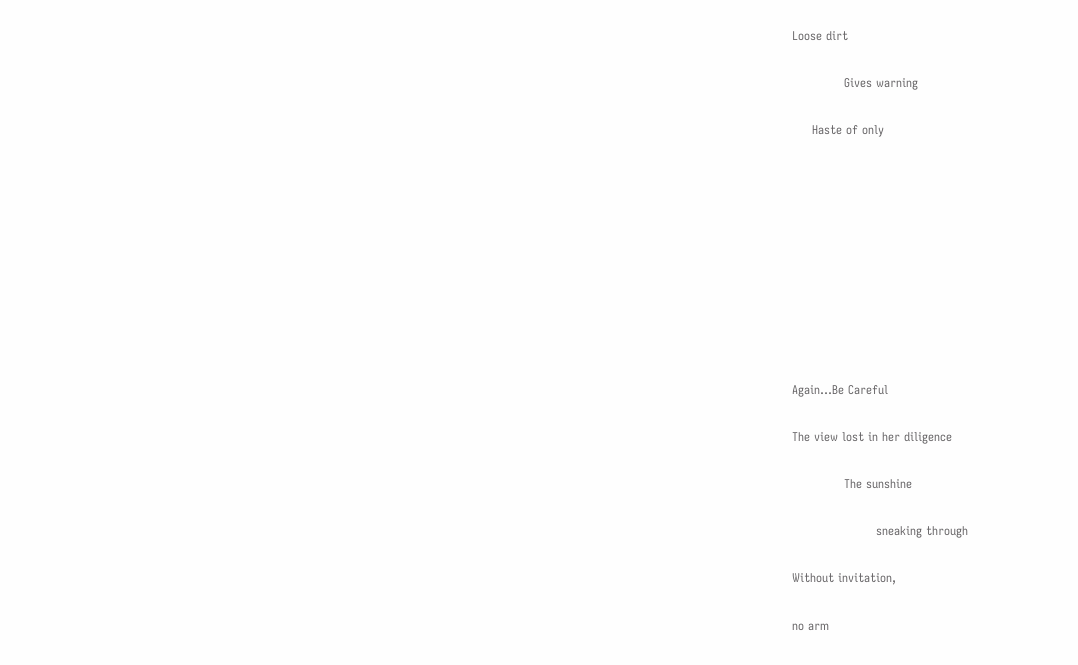Loose dirt

             Gives warning

     Haste of only










Again…Be Careful

The view lost in her diligence

             The sunshine

                     sneaking through

Without invitation,

no arm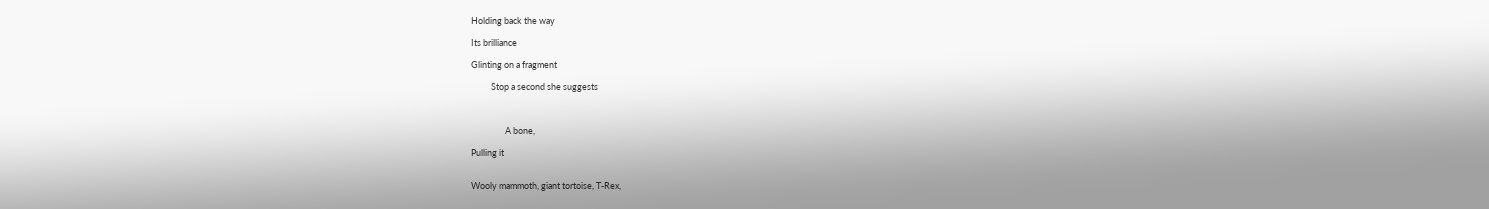Holding back the way

Its brilliance

Glinting on a fragment

          Stop a second she suggests



                 A bone,

Pulling it


Wooly mammoth, giant tortoise, T-Rex,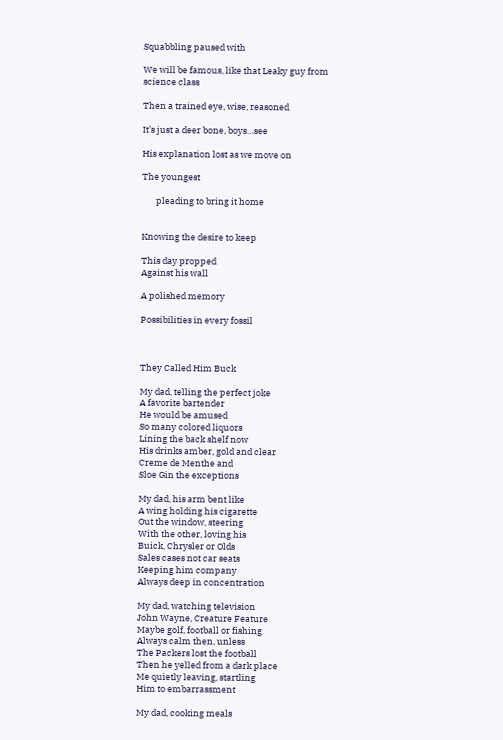Squabbling paused with

We will be famous, like that Leaky guy from science class

Then a trained eye, wise, reasoned

It’s just a deer bone, boys…see

His explanation lost as we move on

The youngest

       pleading to bring it home


Knowing the desire to keep

This day propped
Against his wall

A polished memory

Possibilities in every fossil



They Called Him Buck

My dad, telling the perfect joke
A favorite bartender
He would be amused
So many colored liquors
Lining the back shelf now
His drinks amber, gold and clear
Creme de Menthe and
Sloe Gin the exceptions

My dad, his arm bent like
A wing holding his cigarette
Out the window, steering
With the other, loving his
Buick, Chrysler or Olds
Sales cases not car seats
Keeping him company
Always deep in concentration

My dad, watching television
John Wayne, Creature Feature
Maybe golf, football or fishing
Always calm then, unless
The Packers lost the football
Then he yelled from a dark place
Me quietly leaving, startling
Him to embarrassment

My dad, cooking meals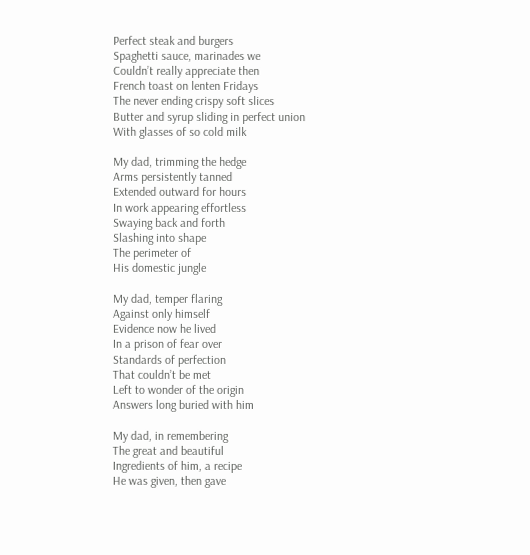Perfect steak and burgers
Spaghetti sauce, marinades we
Couldn’t really appreciate then
French toast on lenten Fridays
The never ending crispy soft slices
Butter and syrup sliding in perfect union
With glasses of so cold milk

My dad, trimming the hedge
Arms persistently tanned
Extended outward for hours
In work appearing effortless
Swaying back and forth
Slashing into shape
The perimeter of
His domestic jungle

My dad, temper flaring
Against only himself
Evidence now he lived
In a prison of fear over
Standards of perfection
That couldn’t be met
Left to wonder of the origin
Answers long buried with him

My dad, in remembering
The great and beautiful
Ingredients of him, a recipe
He was given, then gave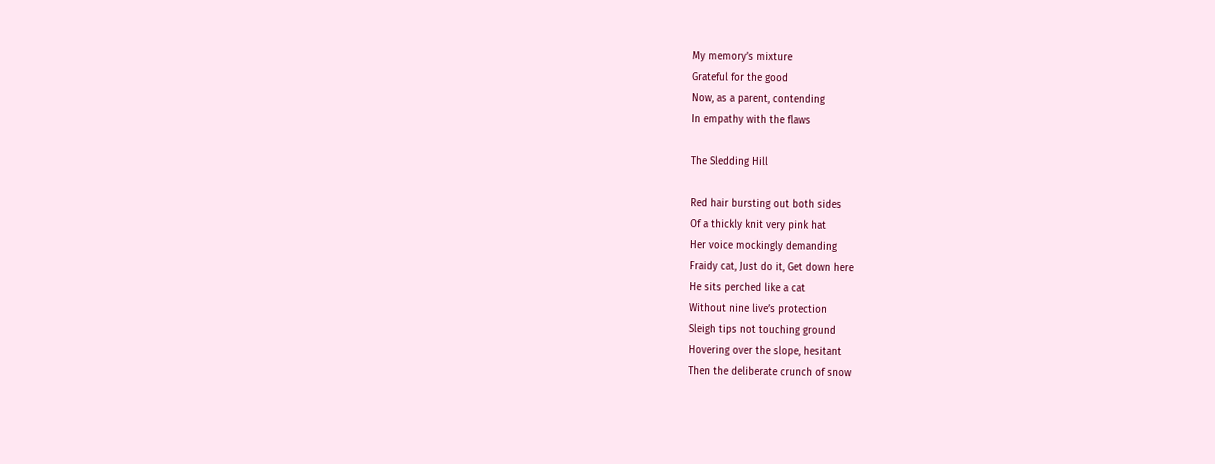My memory’s mixture
Grateful for the good
Now, as a parent, contending
In empathy with the flaws

The Sledding Hill

Red hair bursting out both sides
Of a thickly knit very pink hat
Her voice mockingly demanding
Fraidy cat, Just do it, Get down here
He sits perched like a cat
Without nine live’s protection
Sleigh tips not touching ground
Hovering over the slope, hesitant
Then the deliberate crunch of snow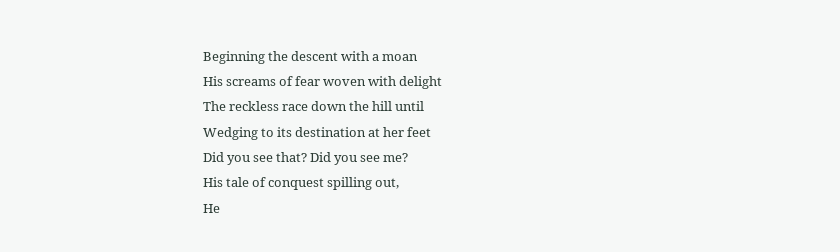Beginning the descent with a moan
His screams of fear woven with delight
The reckless race down the hill until
Wedging to its destination at her feet
Did you see that? Did you see me?
His tale of conquest spilling out,
He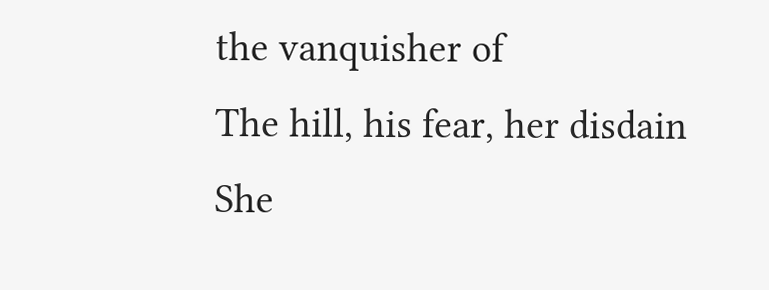the vanquisher of
The hill, his fear, her disdain
She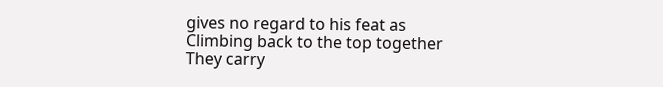gives no regard to his feat as
Climbing back to the top together
They carry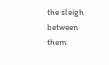the sleigh between them